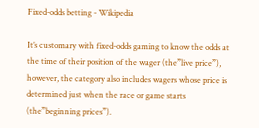Fixed-odds betting - Wikipedia

It’s customary with fixed-odds gaming to know the odds at the time of their position of the wager (the”live price”), however, the category also includes wagers whose price is determined just when the race or game starts (the”beginning prices”).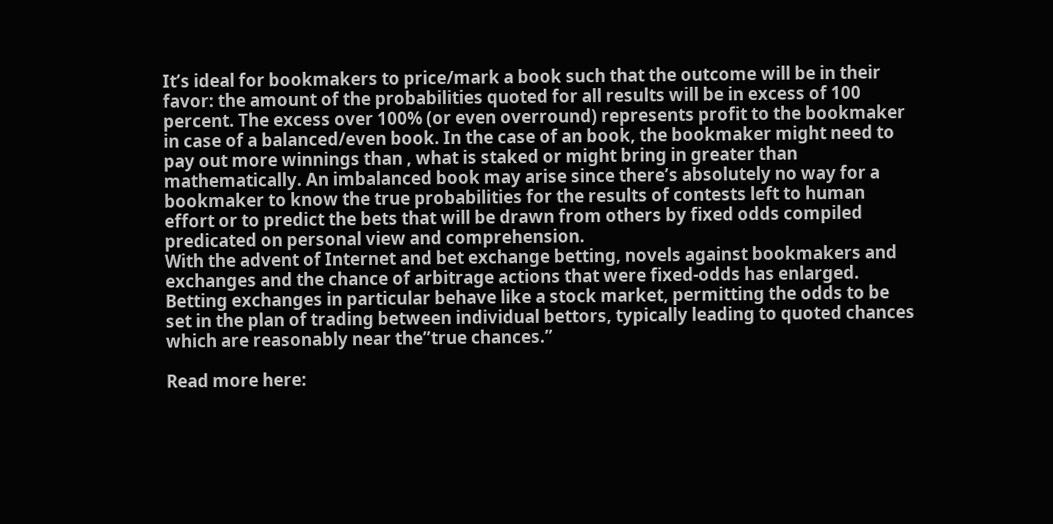It’s ideal for bookmakers to price/mark a book such that the outcome will be in their favor: the amount of the probabilities quoted for all results will be in excess of 100 percent. The excess over 100% (or even overround) represents profit to the bookmaker in case of a balanced/even book. In the case of an book, the bookmaker might need to pay out more winnings than , what is staked or might bring in greater than mathematically. An imbalanced book may arise since there’s absolutely no way for a bookmaker to know the true probabilities for the results of contests left to human effort or to predict the bets that will be drawn from others by fixed odds compiled predicated on personal view and comprehension.
With the advent of Internet and bet exchange betting, novels against bookmakers and exchanges and the chance of arbitrage actions that were fixed-odds has enlarged. Betting exchanges in particular behave like a stock market, permitting the odds to be set in the plan of trading between individual bettors, typically leading to quoted chances which are reasonably near the”true chances.”

Read more here: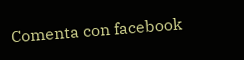Comenta con facebook